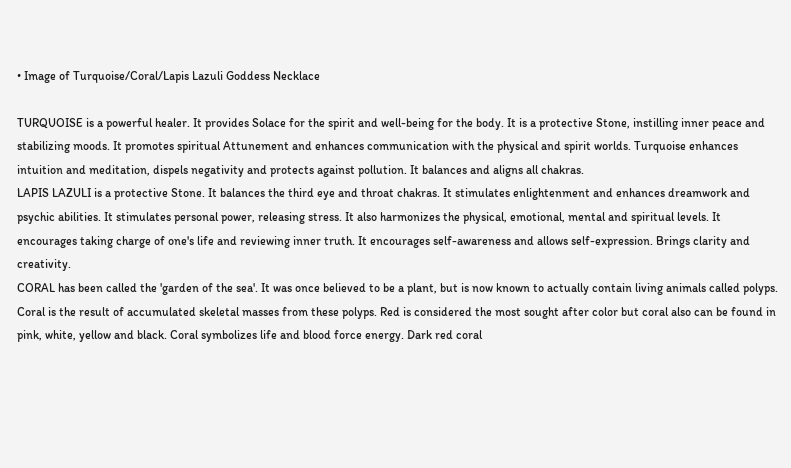• Image of Turquoise/Coral/Lapis Lazuli Goddess Necklace

TURQUOISE is a powerful healer. It provides Solace for the spirit and well-being for the body. It is a protective Stone, instilling inner peace and stabilizing moods. It promotes spiritual Attunement and enhances communication with the physical and spirit worlds. Turquoise enhances intuition and meditation, dispels negativity and protects against pollution. It balances and aligns all chakras.
LAPIS LAZULI is a protective Stone. It balances the third eye and throat chakras. It stimulates enlightenment and enhances dreamwork and psychic abilities. It stimulates personal power, releasing stress. It also harmonizes the physical, emotional, mental and spiritual levels. It encourages taking charge of one's life and reviewing inner truth. It encourages self-awareness and allows self-expression. Brings clarity and creativity.
CORAL has been called the 'garden of the sea'. It was once believed to be a plant, but is now known to actually contain living animals called polyps. Coral is the result of accumulated skeletal masses from these polyps. Red is considered the most sought after color but coral also can be found in pink, white, yellow and black. Coral symbolizes life and blood force energy. Dark red coral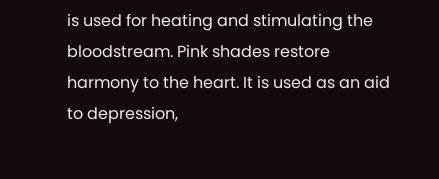is used for heating and stimulating the bloodstream. Pink shades restore harmony to the heart. It is used as an aid to depression,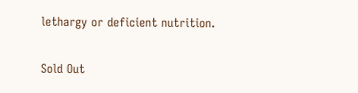lethargy or deficient nutrition.

Sold Out